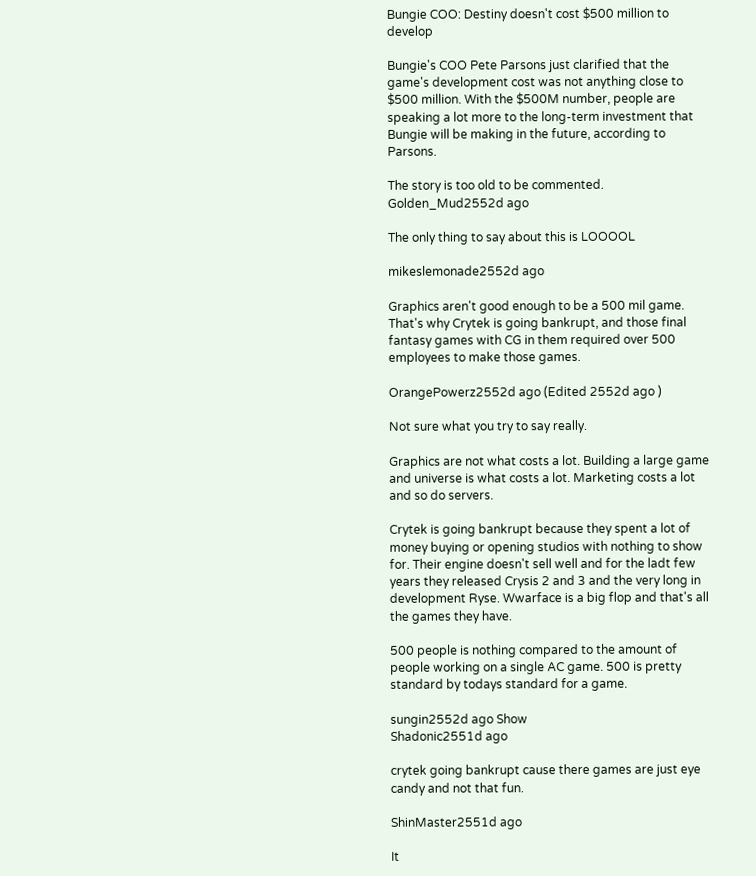Bungie COO: Destiny doesn't cost $500 million to develop

Bungie's COO Pete Parsons just clarified that the game's development cost was not anything close to $500 million. With the $500M number, people are speaking a lot more to the long-term investment that Bungie will be making in the future, according to Parsons.

The story is too old to be commented.
Golden_Mud2552d ago

The only thing to say about this is LOOOOL

mikeslemonade2552d ago

Graphics aren't good enough to be a 500 mil game. That's why Crytek is going bankrupt, and those final fantasy games with CG in them required over 500 employees to make those games.

OrangePowerz2552d ago (Edited 2552d ago )

Not sure what you try to say really.

Graphics are not what costs a lot. Building a large game and universe is what costs a lot. Marketing costs a lot and so do servers.

Crytek is going bankrupt because they spent a lot of money buying or opening studios with nothing to show for. Their engine doesn't sell well and for the ladt few years they released Crysis 2 and 3 and the very long in development Ryse. Wwarface is a big flop and that's all the games they have.

500 people is nothing compared to the amount of people working on a single AC game. 500 is pretty standard by todays standard for a game.

sungin2552d ago Show
Shadonic2551d ago

crytek going bankrupt cause there games are just eye candy and not that fun.

ShinMaster2551d ago

It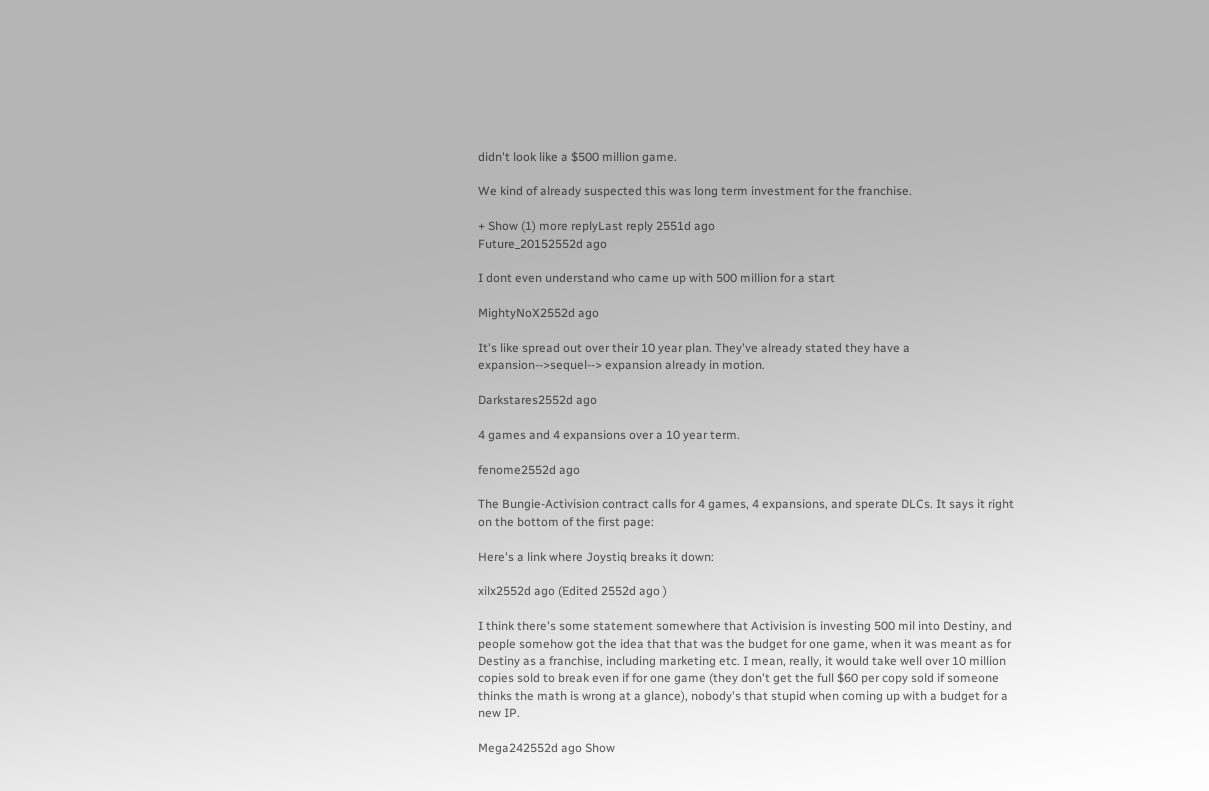didn't look like a $500 million game.

We kind of already suspected this was long term investment for the franchise.

+ Show (1) more replyLast reply 2551d ago
Future_20152552d ago

I dont even understand who came up with 500 million for a start

MightyNoX2552d ago

It's like spread out over their 10 year plan. They've already stated they have a expansion-->sequel--> expansion already in motion.

Darkstares2552d ago

4 games and 4 expansions over a 10 year term.

fenome2552d ago

The Bungie-Activision contract calls for 4 games, 4 expansions, and sperate DLCs. It says it right on the bottom of the first page:

Here's a link where Joystiq breaks it down:

xilx2552d ago (Edited 2552d ago )

I think there's some statement somewhere that Activision is investing 500 mil into Destiny, and people somehow got the idea that that was the budget for one game, when it was meant as for Destiny as a franchise, including marketing etc. I mean, really, it would take well over 10 million copies sold to break even if for one game (they don't get the full $60 per copy sold if someone thinks the math is wrong at a glance), nobody's that stupid when coming up with a budget for a new IP.

Mega242552d ago Show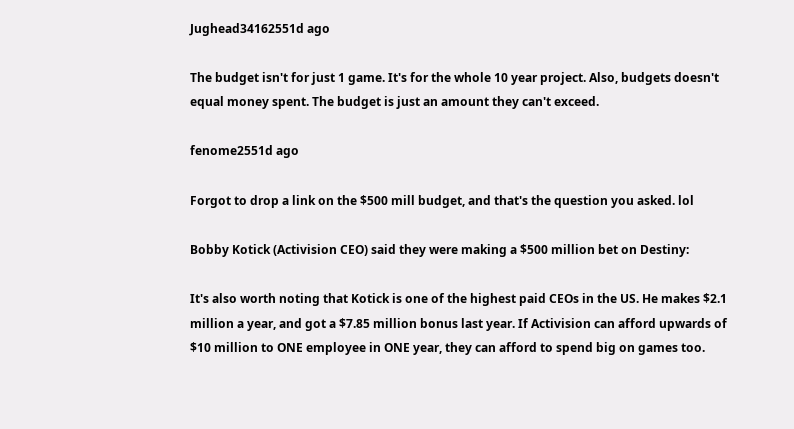Jughead34162551d ago

The budget isn't for just 1 game. It's for the whole 10 year project. Also, budgets doesn't equal money spent. The budget is just an amount they can't exceed.

fenome2551d ago

Forgot to drop a link on the $500 mill budget, and that's the question you asked. lol

Bobby Kotick (Activision CEO) said they were making a $500 million bet on Destiny:

It's also worth noting that Kotick is one of the highest paid CEOs in the US. He makes $2.1 million a year, and got a $7.85 million bonus last year. If Activision can afford upwards of $10 million to ONE employee in ONE year, they can afford to spend big on games too.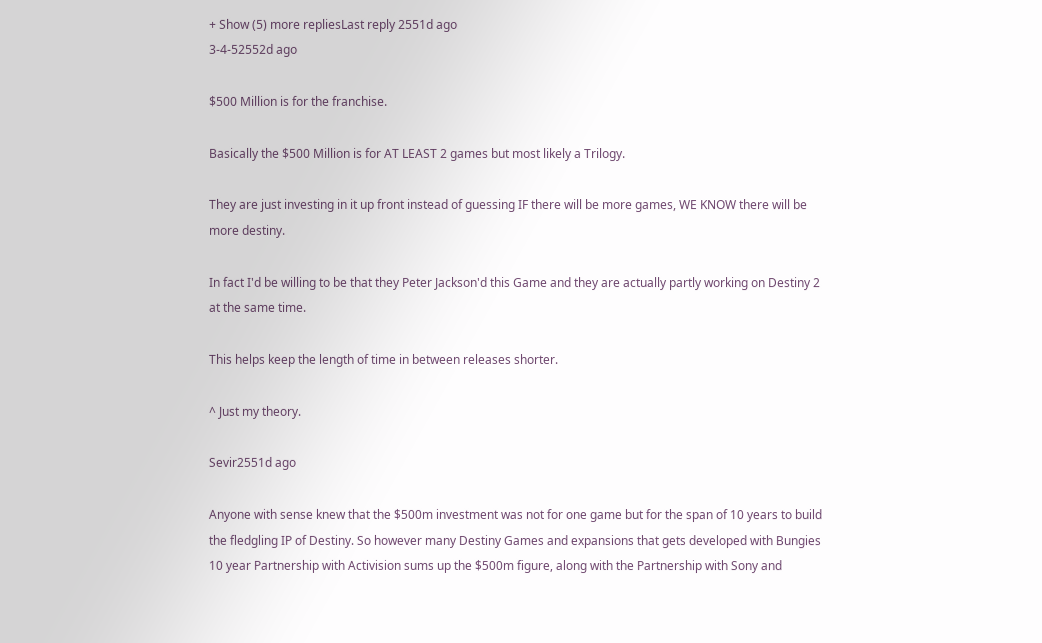+ Show (5) more repliesLast reply 2551d ago
3-4-52552d ago

$500 Million is for the franchise.

Basically the $500 Million is for AT LEAST 2 games but most likely a Trilogy.

They are just investing in it up front instead of guessing IF there will be more games, WE KNOW there will be more destiny.

In fact I'd be willing to be that they Peter Jackson'd this Game and they are actually partly working on Destiny 2 at the same time.

This helps keep the length of time in between releases shorter.

^ Just my theory.

Sevir2551d ago

Anyone with sense knew that the $500m investment was not for one game but for the span of 10 years to build the fledgling IP of Destiny. So however many Destiny Games and expansions that gets developed with Bungies 10 year Partnership with Activision sums up the $500m figure, along with the Partnership with Sony and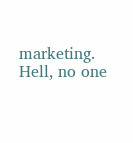marketing. Hell, no one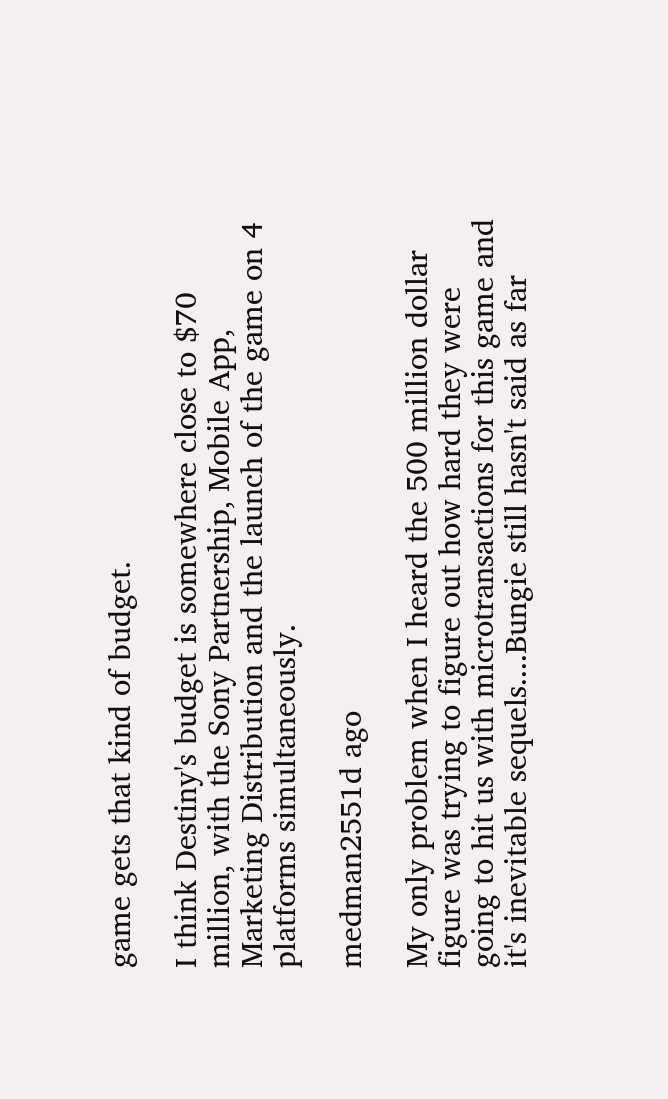game gets that kind of budget.

I think Destiny's budget is somewhere close to $70 million, with the Sony Partnership, Mobile App, Marketing Distribution and the launch of the game on 4 platforms simultaneously.

medman2551d ago

My only problem when I heard the 500 million dollar figure was trying to figure out how hard they were going to hit us with microtransactions for this game and it's inevitable sequels....Bungie still hasn't said as far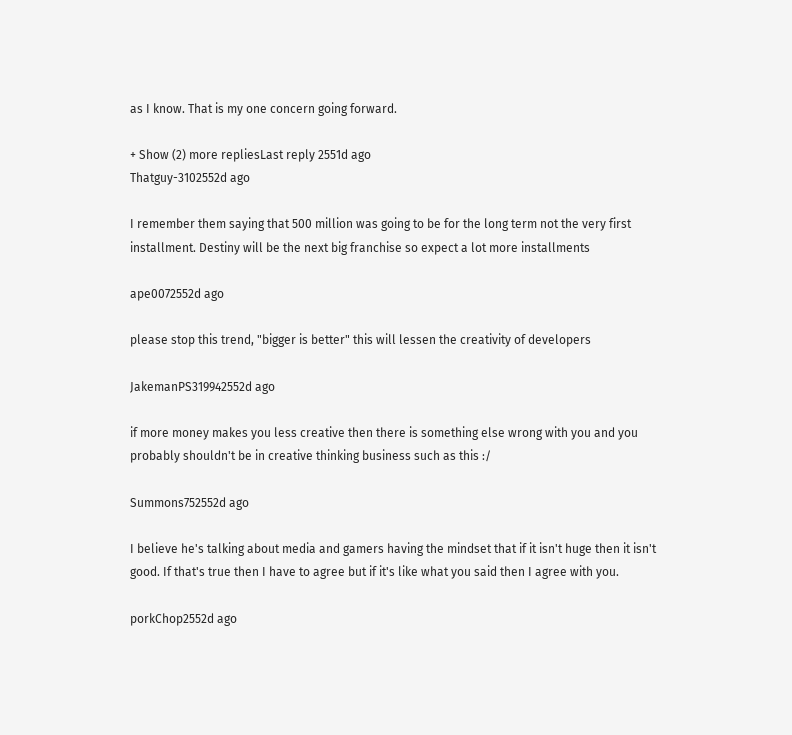as I know. That is my one concern going forward.

+ Show (2) more repliesLast reply 2551d ago
Thatguy-3102552d ago

I remember them saying that 500 million was going to be for the long term not the very first installment. Destiny will be the next big franchise so expect a lot more installments

ape0072552d ago

please stop this trend, "bigger is better" this will lessen the creativity of developers

JakemanPS319942552d ago

if more money makes you less creative then there is something else wrong with you and you probably shouldn't be in creative thinking business such as this :/

Summons752552d ago

I believe he's talking about media and gamers having the mindset that if it isn't huge then it isn't good. If that's true then I have to agree but if it's like what you said then I agree with you.

porkChop2552d ago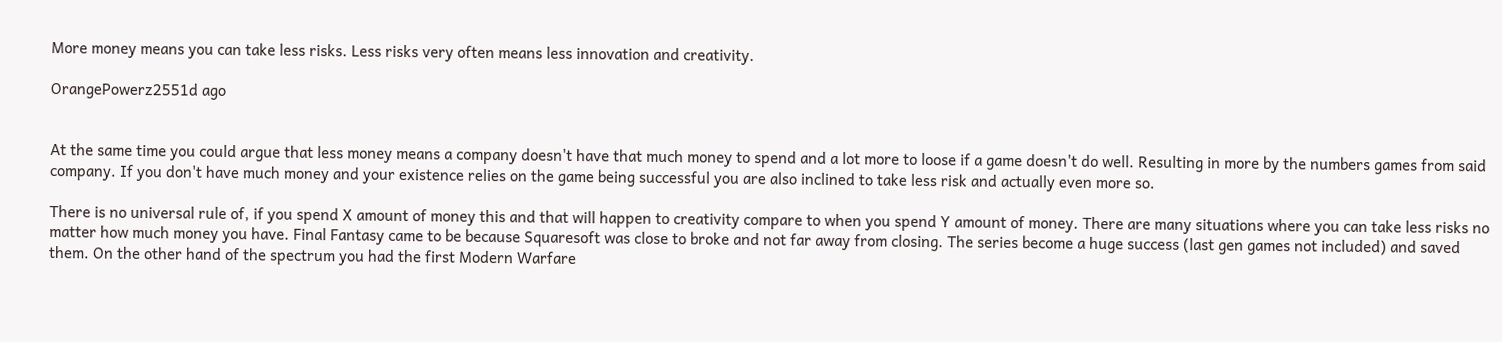More money means you can take less risks. Less risks very often means less innovation and creativity.

OrangePowerz2551d ago


At the same time you could argue that less money means a company doesn't have that much money to spend and a lot more to loose if a game doesn't do well. Resulting in more by the numbers games from said company. If you don't have much money and your existence relies on the game being successful you are also inclined to take less risk and actually even more so.

There is no universal rule of, if you spend X amount of money this and that will happen to creativity compare to when you spend Y amount of money. There are many situations where you can take less risks no matter how much money you have. Final Fantasy came to be because Squaresoft was close to broke and not far away from closing. The series become a huge success (last gen games not included) and saved them. On the other hand of the spectrum you had the first Modern Warfare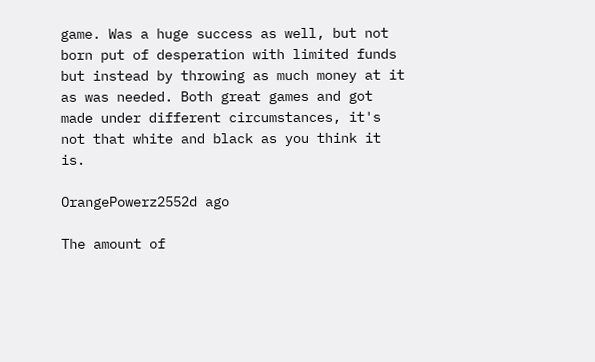game. Was a huge success as well, but not born put of desperation with limited funds but instead by throwing as much money at it as was needed. Both great games and got made under different circumstances, it's not that white and black as you think it is.

OrangePowerz2552d ago

The amount of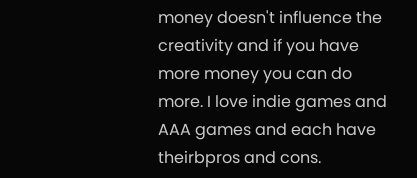money doesn't influence the creativity and if you have more money you can do more. I love indie games and AAA games and each have theirbpros and cons.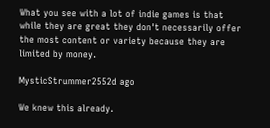What you see with a lot of indie games is that while they are great they don't necessarily offer the most content or variety because they are limited by money.

MysticStrummer2552d ago

We knew this already.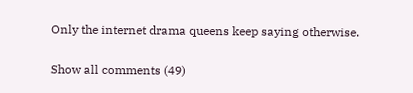Only the internet drama queens keep saying otherwise.

Show all comments (49)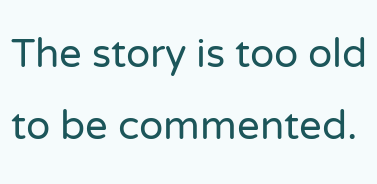The story is too old to be commented.